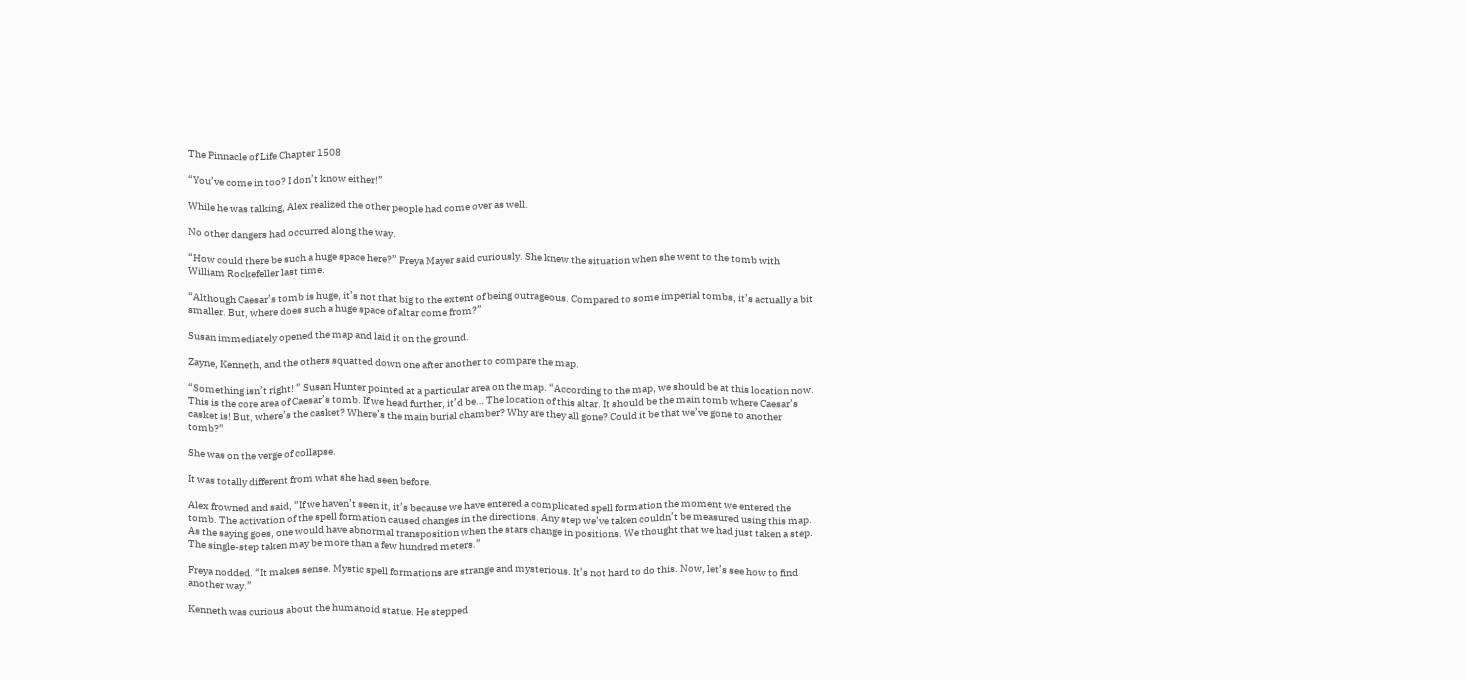The Pinnacle of Life Chapter 1508

“You’ve come in too? I don’t know either!”

While he was talking, Alex realized the other people had come over as well.

No other dangers had occurred along the way.

“How could there be such a huge space here?” Freya Mayer said curiously. She knew the situation when she went to the tomb with William Rockefeller last time.

“Although Caesar’s tomb is huge, it’s not that big to the extent of being outrageous. Compared to some imperial tombs, it’s actually a bit smaller. But, where does such a huge space of altar come from?”

Susan immediately opened the map and laid it on the ground.

Zayne, Kenneth, and the others squatted down one after another to compare the map.

“Something isn’t right! ” Susan Hunter pointed at a particular area on the map. “According to the map, we should be at this location now. This is the core area of Caesar’s tomb. If we head further, it’d be… The location of this altar. It should be the main tomb where Caesar’s casket is! But, where’s the casket? Where’s the main burial chamber? Why are they all gone? Could it be that we’ve gone to another tomb?”

She was on the verge of collapse.

It was totally different from what she had seen before.

Alex frowned and said, “If we haven’t seen it, it’s because we have entered a complicated spell formation the moment we entered the tomb. The activation of the spell formation caused changes in the directions. Any step we’ve taken couldn’t be measured using this map. As the saying goes, one would have abnormal transposition when the stars change in positions. We thought that we had just taken a step. The single-step taken may be more than a few hundred meters.”

Freya nodded. “It makes sense. Mystic spell formations are strange and mysterious. It’s not hard to do this. Now, let’s see how to find another way.”

Kenneth was curious about the humanoid statue. He stepped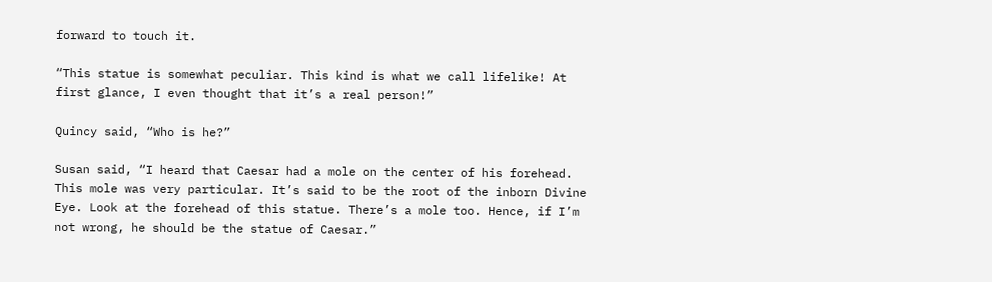forward to touch it.

“This statue is somewhat peculiar. This kind is what we call lifelike! At first glance, I even thought that it’s a real person!”

Quincy said, “Who is he?”

Susan said, “I heard that Caesar had a mole on the center of his forehead. This mole was very particular. It’s said to be the root of the inborn Divine Eye. Look at the forehead of this statue. There’s a mole too. Hence, if I’m not wrong, he should be the statue of Caesar.”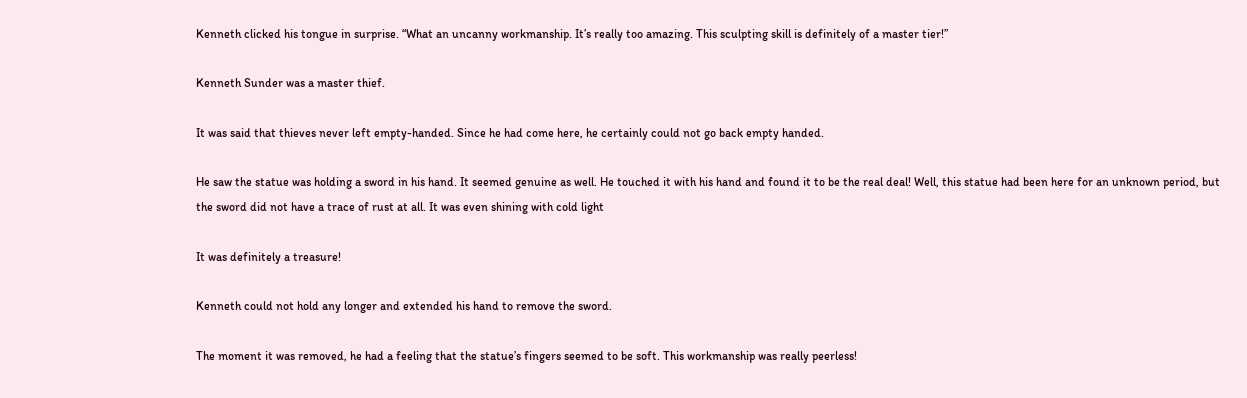Kenneth clicked his tongue in surprise. “What an uncanny workmanship. It’s really too amazing. This sculpting skill is definitely of a master tier!”

Kenneth Sunder was a master thief.

It was said that thieves never left empty-handed. Since he had come here, he certainly could not go back empty handed.

He saw the statue was holding a sword in his hand. It seemed genuine as well. He touched it with his hand and found it to be the real deal! Well, this statue had been here for an unknown period, but the sword did not have a trace of rust at all. It was even shining with cold light

It was definitely a treasure!

Kenneth could not hold any longer and extended his hand to remove the sword.

The moment it was removed, he had a feeling that the statue’s fingers seemed to be soft. This workmanship was really peerless!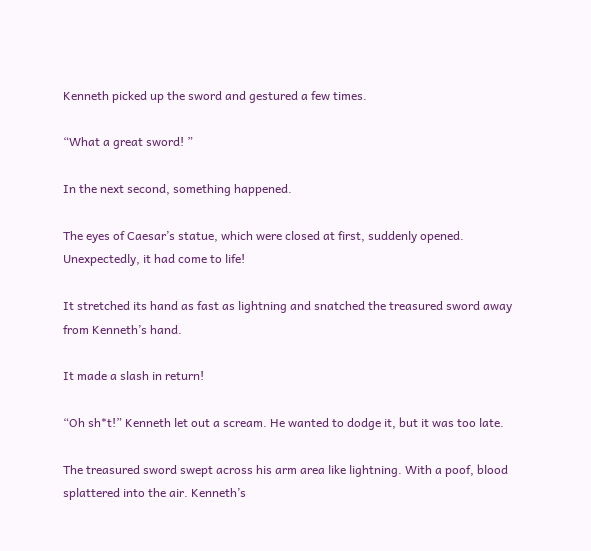Kenneth picked up the sword and gestured a few times.

“What a great sword! ”

In the next second, something happened.

The eyes of Caesar’s statue, which were closed at first, suddenly opened. Unexpectedly, it had come to life!

It stretched its hand as fast as lightning and snatched the treasured sword away from Kenneth’s hand.

It made a slash in return!

“Oh sh*t!” Kenneth let out a scream. He wanted to dodge it, but it was too late.

The treasured sword swept across his arm area like lightning. With a poof, blood splattered into the air. Kenneth’s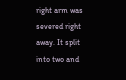right arm was severed right away. It split into two and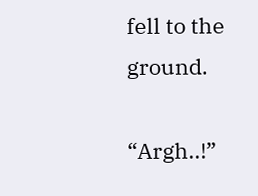fell to the ground.

“Argh..!”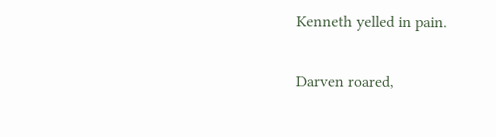Kenneth yelled in pain.

Darven roared,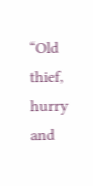“Old thief, hurry and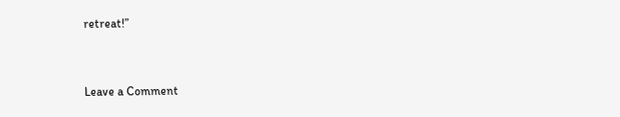retreat!”


Leave a Comment